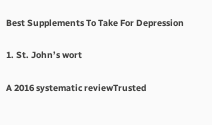Best Supplements To Take For Depression

1. St. John’s wort

A 2016 systematic reviewTrusted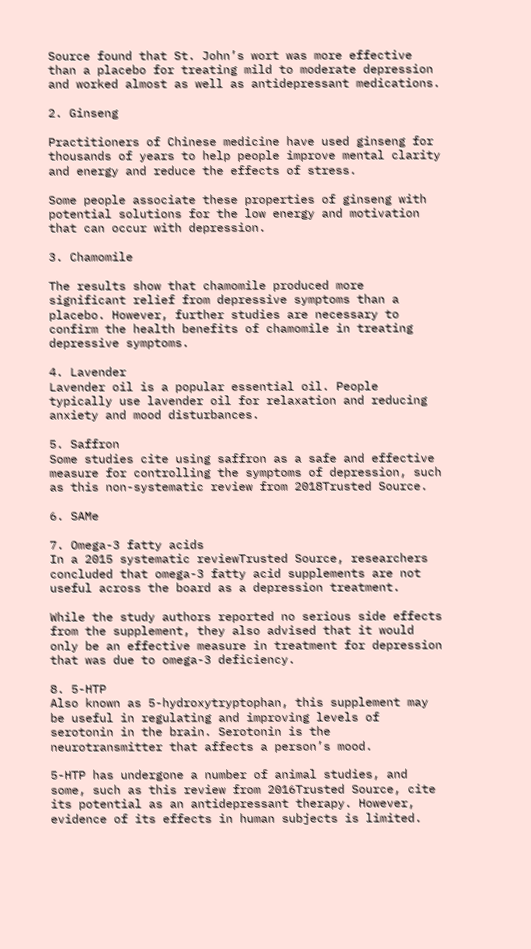Source found that St. John’s wort was more effective than a placebo for treating mild to moderate depression and worked almost as well as antidepressant medications.

2. Ginseng

Practitioners of Chinese medicine have used ginseng for thousands of years to help people improve mental clarity and energy and reduce the effects of stress.

Some people associate these properties of ginseng with potential solutions for the low energy and motivation that can occur with depression.

3. Chamomile

The results show that chamomile produced more significant relief from depressive symptoms than a placebo. However, further studies are necessary to confirm the health benefits of chamomile in treating depressive symptoms.

4. Lavender
Lavender oil is a popular essential oil. People typically use lavender oil for relaxation and reducing anxiety and mood disturbances.

5. Saffron
Some studies cite using saffron as a safe and effective measure for controlling the symptoms of depression, such as this non-systematic review from 2018Trusted Source.

6. SAMe

7. Omega-3 fatty acids
In a 2015 systematic reviewTrusted Source, researchers concluded that omega-3 fatty acid supplements are not useful across the board as a depression treatment.

While the study authors reported no serious side effects from the supplement, they also advised that it would only be an effective measure in treatment for depression that was due to omega-3 deficiency.

8. 5-HTP
Also known as 5-hydroxytryptophan, this supplement may be useful in regulating and improving levels of serotonin in the brain. Serotonin is the neurotransmitter that affects a person’s mood.

5-HTP has undergone a number of animal studies, and some, such as this review from 2016Trusted Source, cite its potential as an antidepressant therapy. However, evidence of its effects in human subjects is limited.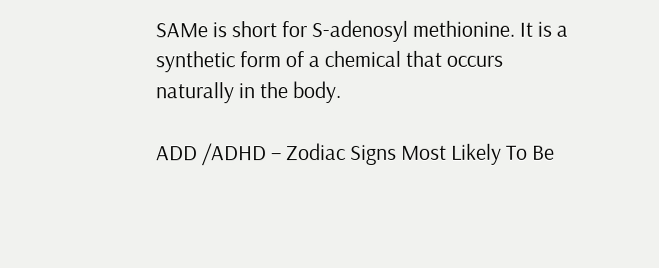SAMe is short for S-adenosyl methionine. It is a synthetic form of a chemical that occurs naturally in the body.

ADD /ADHD – Zodiac Signs Most Likely To Be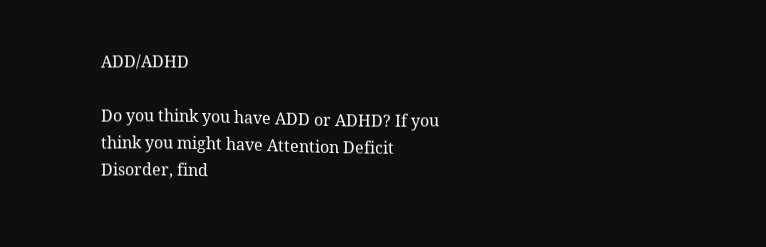ADD/ADHD

Do you think you have ADD or ADHD? If you think you might have Attention Deficit Disorder, find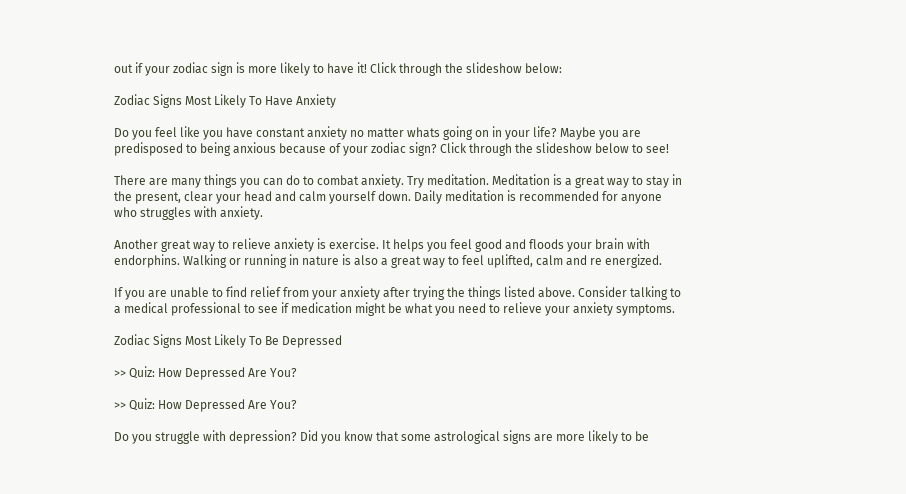out if your zodiac sign is more likely to have it! Click through the slideshow below:

Zodiac Signs Most Likely To Have Anxiety

Do you feel like you have constant anxiety no matter whats going on in your life? Maybe you are predisposed to being anxious because of your zodiac sign? Click through the slideshow below to see!

There are many things you can do to combat anxiety. Try meditation. Meditation is a great way to stay in the present, clear your head and calm yourself down. Daily meditation is recommended for anyone who struggles with anxiety.

Another great way to relieve anxiety is exercise. It helps you feel good and floods your brain with endorphins. Walking or running in nature is also a great way to feel uplifted, calm and re energized.

If you are unable to find relief from your anxiety after trying the things listed above. Consider talking to a medical professional to see if medication might be what you need to relieve your anxiety symptoms.

Zodiac Signs Most Likely To Be Depressed

>> Quiz: How Depressed Are You?

>> Quiz: How Depressed Are You?

Do you struggle with depression? Did you know that some astrological signs are more likely to be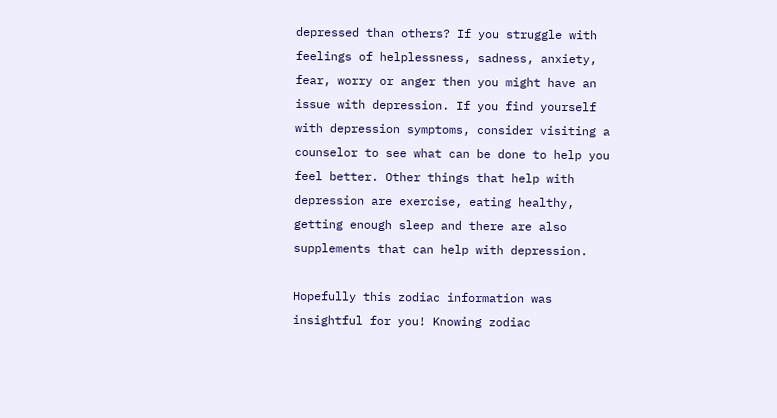depressed than others? If you struggle with feelings of helplessness, sadness, anxiety, fear, worry or anger then you might have an issue with depression. If you find yourself with depression symptoms, consider visiting a counselor to see what can be done to help you feel better. Other things that help with depression are exercise, eating healthy, getting enough sleep and there are also supplements that can help with depression.

Hopefully this zodiac information was insightful for you! Knowing zodiac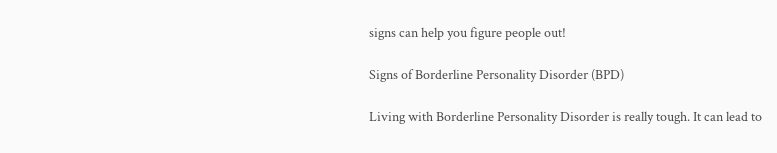signs can help you figure people out!

Signs of Borderline Personality Disorder (BPD)

Living with Borderline Personality Disorder is really tough. It can lead to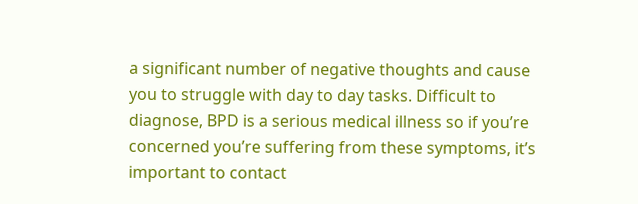a significant number of negative thoughts and cause you to struggle with day to day tasks. Difficult to diagnose, BPD is a serious medical illness so if you’re concerned you’re suffering from these symptoms, it’s important to contact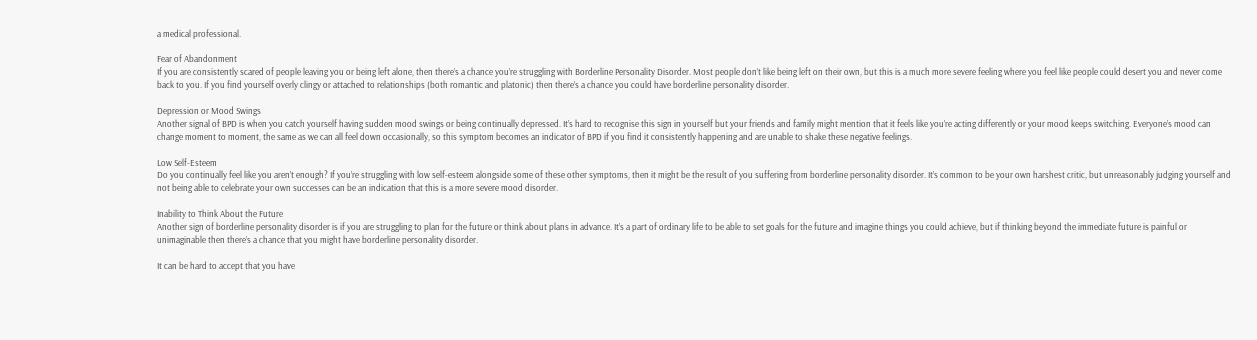a medical professional.

Fear of Abandonment
If you are consistently scared of people leaving you or being left alone, then there’s a chance you’re struggling with Borderline Personality Disorder. Most people don’t like being left on their own, but this is a much more severe feeling where you feel like people could desert you and never come back to you. If you find yourself overly clingy or attached to relationships (both romantic and platonic) then there’s a chance you could have borderline personality disorder.

Depression or Mood Swings
Another signal of BPD is when you catch yourself having sudden mood swings or being continually depressed. It’s hard to recognise this sign in yourself but your friends and family might mention that it feels like you’re acting differently or your mood keeps switching. Everyone’s mood can change moment to moment, the same as we can all feel down occasionally, so this symptom becomes an indicator of BPD if you find it consistently happening and are unable to shake these negative feelings.

Low Self-Esteem
Do you continually feel like you aren’t enough? If you’re struggling with low self-esteem alongside some of these other symptoms, then it might be the result of you suffering from borderline personality disorder. It’s common to be your own harshest critic, but unreasonably judging yourself and not being able to celebrate your own successes can be an indication that this is a more severe mood disorder.

Inability to Think About the Future
Another sign of borderline personality disorder is if you are struggling to plan for the future or think about plans in advance. It’s a part of ordinary life to be able to set goals for the future and imagine things you could achieve, but if thinking beyond the immediate future is painful or unimaginable then there’s a chance that you might have borderline personality disorder.

It can be hard to accept that you have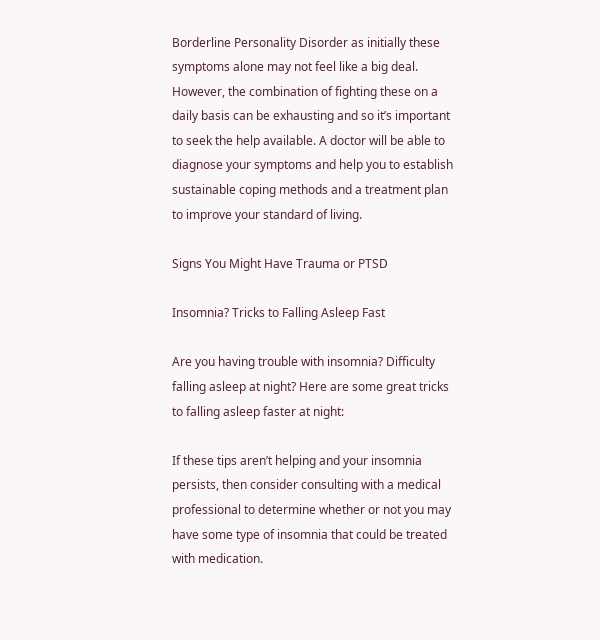Borderline Personality Disorder as initially these symptoms alone may not feel like a big deal. However, the combination of fighting these on a daily basis can be exhausting and so it’s important to seek the help available. A doctor will be able to diagnose your symptoms and help you to establish sustainable coping methods and a treatment plan to improve your standard of living.

Signs You Might Have Trauma or PTSD

Insomnia? Tricks to Falling Asleep Fast

Are you having trouble with insomnia? Difficulty falling asleep at night? Here are some great tricks to falling asleep faster at night:

If these tips aren’t helping and your insomnia persists, then consider consulting with a medical professional to determine whether or not you may have some type of insomnia that could be treated with medication.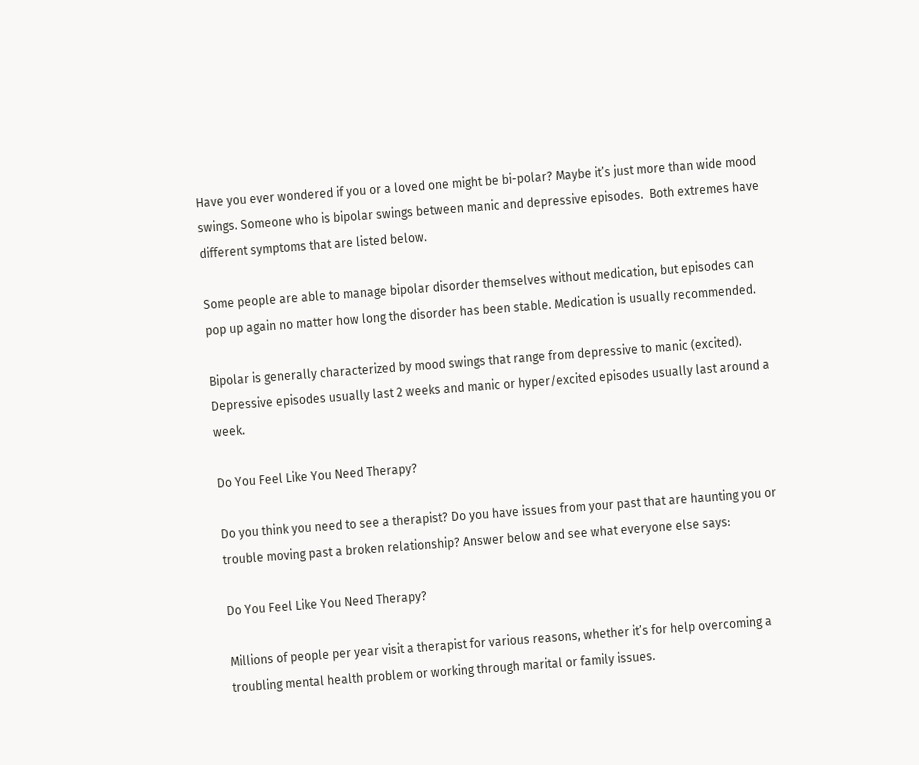Have you ever wondered if you or a loved one might be bi-polar? Maybe it’s just more than wide mood swings. Someone who is bipolar swings between manic and depressive episodes.  Both extremes have different symptoms that are listed below.

Some people are able to manage bipolar disorder themselves without medication, but episodes can pop up again no matter how long the disorder has been stable. Medication is usually recommended.

Bipolar is generally characterized by mood swings that range from depressive to manic (excited). Depressive episodes usually last 2 weeks and manic or hyper/excited episodes usually last around a week.

Do You Feel Like You Need Therapy?

Do you think you need to see a therapist? Do you have issues from your past that are haunting you or trouble moving past a broken relationship? Answer below and see what everyone else says:

Do You Feel Like You Need Therapy?

Millions of people per year visit a therapist for various reasons, whether it’s for help overcoming a troubling mental health problem or working through marital or family issues.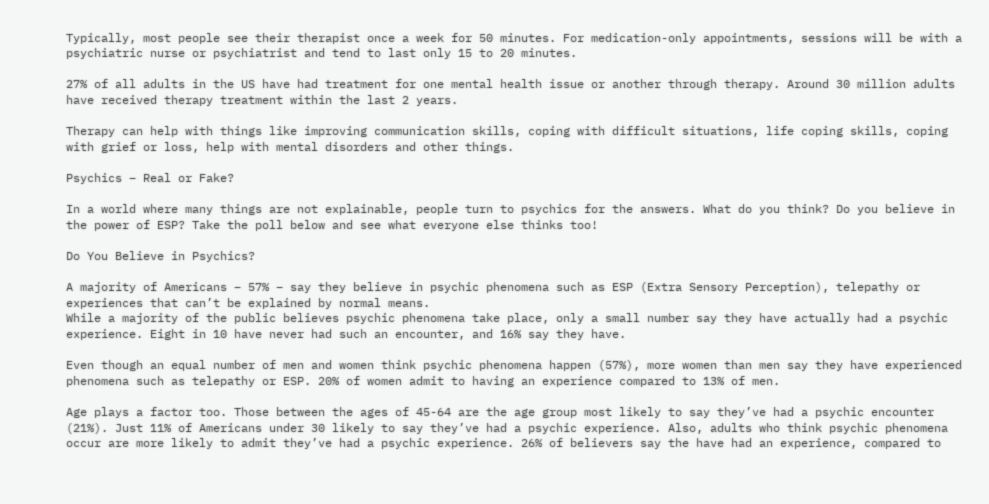Typically, most people see their therapist once a week for 50 minutes. For medication-only appointments, sessions will be with a psychiatric nurse or psychiatrist and tend to last only 15 to 20 minutes.

27% of all adults in the US have had treatment for one mental health issue or another through therapy. Around 30 million adults have received therapy treatment within the last 2 years.

Therapy can help with things like improving communication skills, coping with difficult situations, life coping skills, coping with grief or loss, help with mental disorders and other things.

Psychics – Real or Fake?

In a world where many things are not explainable, people turn to psychics for the answers. What do you think? Do you believe in the power of ESP? Take the poll below and see what everyone else thinks too!

Do You Believe in Psychics?

A majority of Americans – 57% – say they believe in psychic phenomena such as ESP (Extra Sensory Perception), telepathy or experiences that can’t be explained by normal means.
While a majority of the public believes psychic phenomena take place, only a small number say they have actually had a psychic experience. Eight in 10 have never had such an encounter, and 16% say they have.

Even though an equal number of men and women think psychic phenomena happen (57%), more women than men say they have experienced phenomena such as telepathy or ESP. 20% of women admit to having an experience compared to 13% of men.

Age plays a factor too. Those between the ages of 45-64 are the age group most likely to say they’ve had a psychic encounter (21%). Just 11% of Americans under 30 likely to say they’ve had a psychic experience. Also, adults who think psychic phenomena occur are more likely to admit they’ve had a psychic experience. 26% of believers say the have had an experience, compared to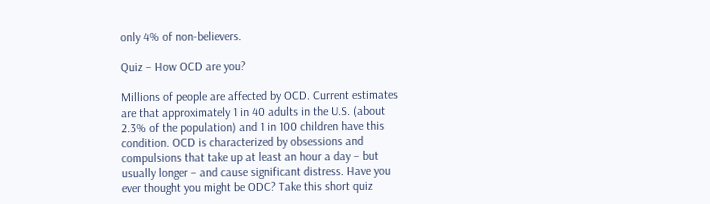only 4% of non-believers.

Quiz – How OCD are you?

Millions of people are affected by OCD. Current estimates are that approximately 1 in 40 adults in the U.S. (about 2.3% of the population) and 1 in 100 children have this condition. OCD is characterized by obsessions and compulsions that take up at least an hour a day – but usually longer – and cause significant distress. Have you ever thought you might be ODC? Take this short quiz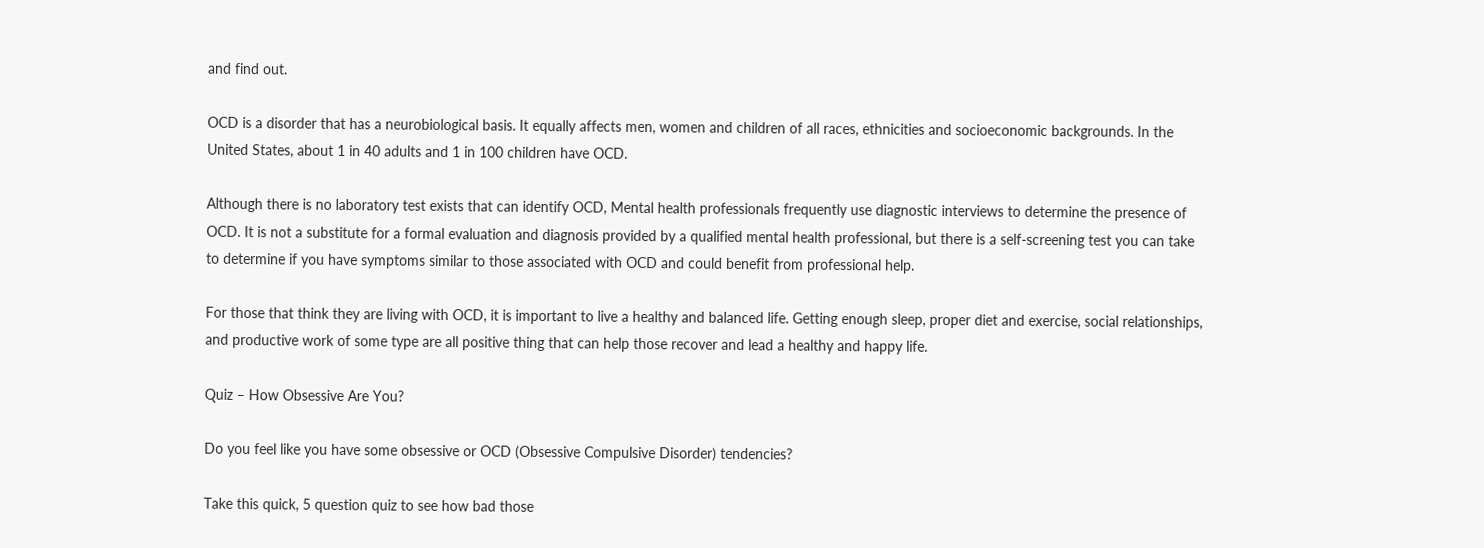and find out.

OCD is a disorder that has a neurobiological basis. It equally affects men, women and children of all races, ethnicities and socioeconomic backgrounds. In the United States, about 1 in 40 adults and 1 in 100 children have OCD.

Although there is no laboratory test exists that can identify OCD, Mental health professionals frequently use diagnostic interviews to determine the presence of OCD. It is not a substitute for a formal evaluation and diagnosis provided by a qualified mental health professional, but there is a self-screening test you can take to determine if you have symptoms similar to those associated with OCD and could benefit from professional help.

For those that think they are living with OCD, it is important to live a healthy and balanced life. Getting enough sleep, proper diet and exercise, social relationships, and productive work of some type are all positive thing that can help those recover and lead a healthy and happy life.

Quiz – How Obsessive Are You?

Do you feel like you have some obsessive or OCD (Obsessive Compulsive Disorder) tendencies?

Take this quick, 5 question quiz to see how bad those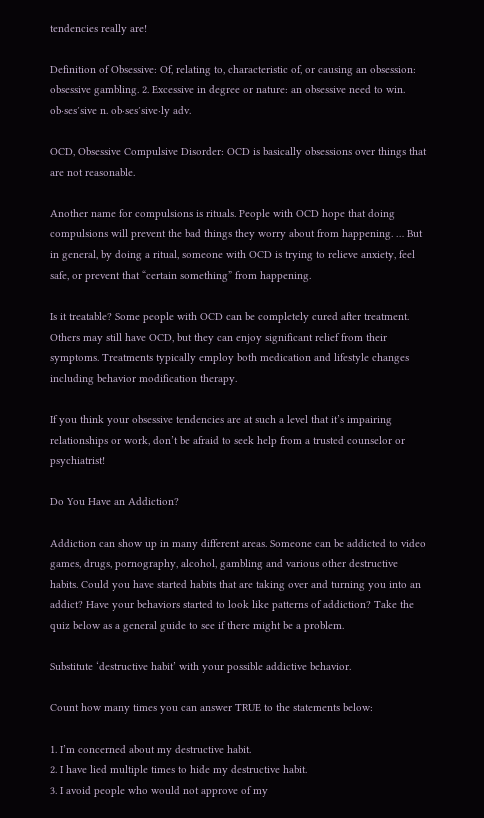tendencies really are!

Definition of Obsessive: Of, relating to, characteristic of, or causing an obsession: obsessive gambling. 2. Excessive in degree or nature: an obsessive need to win. ob·ses′sive n. ob·ses′sive·ly adv.

OCD, Obsessive Compulsive Disorder: OCD is basically obsessions over things that are not reasonable.

Another name for compulsions is rituals. People with OCD hope that doing compulsions will prevent the bad things they worry about from happening. … But in general, by doing a ritual, someone with OCD is trying to relieve anxiety, feel safe, or prevent that “certain something” from happening.

Is it treatable? Some people with OCD can be completely cured after treatment. Others may still have OCD, but they can enjoy significant relief from their symptoms. Treatments typically employ both medication and lifestyle changes including behavior modification therapy.

If you think your obsessive tendencies are at such a level that it’s impairing relationships or work, don’t be afraid to seek help from a trusted counselor or psychiatrist!

Do You Have an Addiction?

Addiction can show up in many different areas. Someone can be addicted to video games, drugs, pornography, alcohol, gambling and various other destructive habits. Could you have started habits that are taking over and turning you into an addict? Have your behaviors started to look like patterns of addiction? Take the quiz below as a general guide to see if there might be a problem.

Substitute ‘destructive habit’ with your possible addictive behavior.

Count how many times you can answer TRUE to the statements below:

1. I’m concerned about my destructive habit.
2. I have lied multiple times to hide my destructive habit.
3. I avoid people who would not approve of my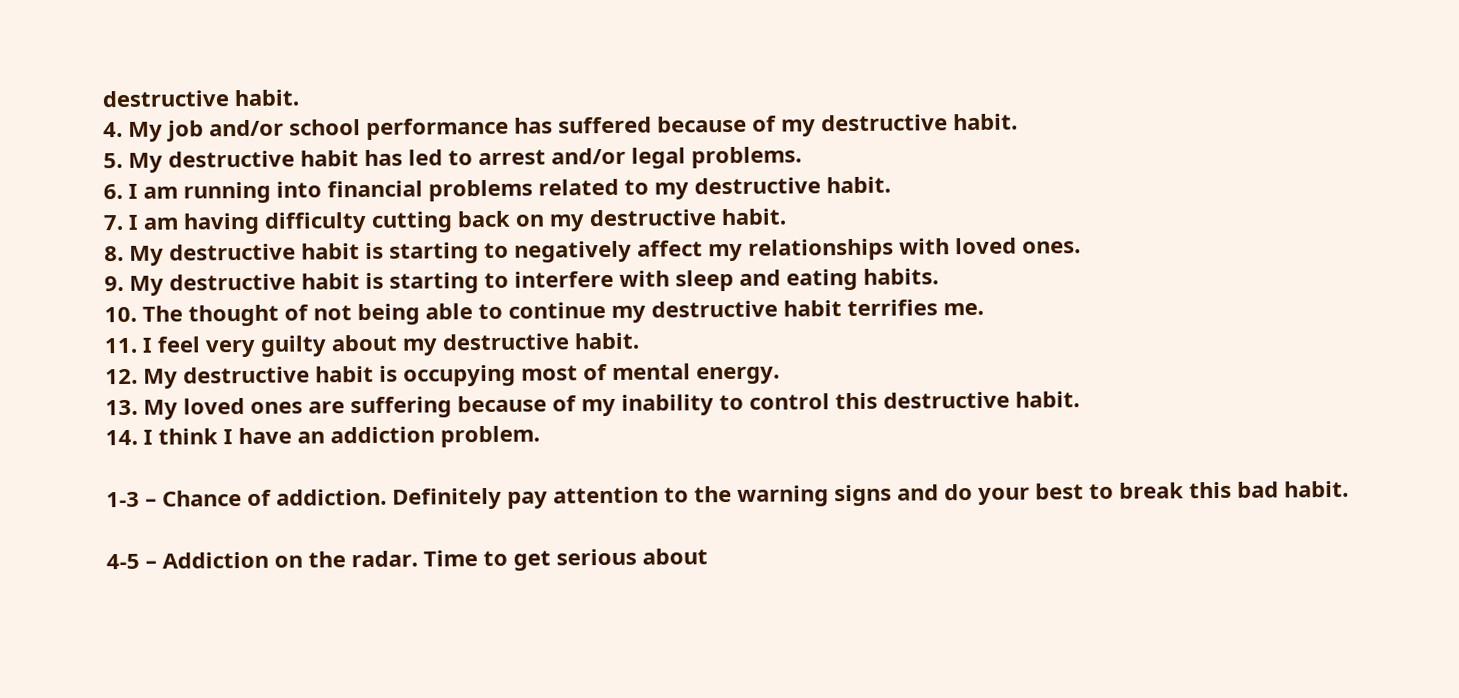destructive habit.
4. My job and/or school performance has suffered because of my destructive habit.
5. My destructive habit has led to arrest and/or legal problems.
6. I am running into financial problems related to my destructive habit.
7. I am having difficulty cutting back on my destructive habit.
8. My destructive habit is starting to negatively affect my relationships with loved ones.
9. My destructive habit is starting to interfere with sleep and eating habits.
10. The thought of not being able to continue my destructive habit terrifies me.
11. I feel very guilty about my destructive habit.
12. My destructive habit is occupying most of mental energy.
13. My loved ones are suffering because of my inability to control this destructive habit.
14. I think I have an addiction problem.

1-3 – Chance of addiction. Definitely pay attention to the warning signs and do your best to break this bad habit.

4-5 – Addiction on the radar. Time to get serious about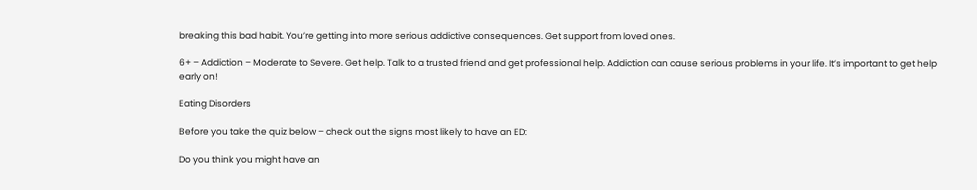breaking this bad habit. You’re getting into more serious addictive consequences. Get support from loved ones.

6+ – Addiction – Moderate to Severe. Get help. Talk to a trusted friend and get professional help. Addiction can cause serious problems in your life. It’s important to get help early on!

Eating Disorders

Before you take the quiz below – check out the signs most likely to have an ED:

Do you think you might have an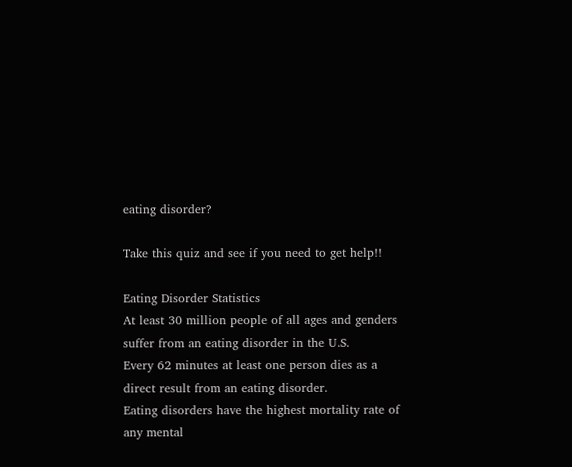eating disorder?

Take this quiz and see if you need to get help!!

Eating Disorder Statistics
At least 30 million people of all ages and genders suffer from an eating disorder in the U.S.
Every 62 minutes at least one person dies as a direct result from an eating disorder.
Eating disorders have the highest mortality rate of any mental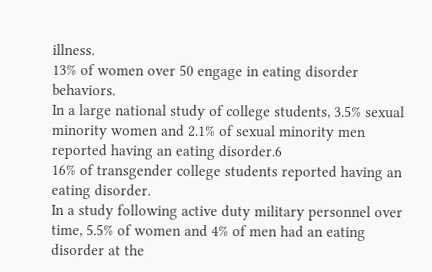illness.
13% of women over 50 engage in eating disorder behaviors.
In a large national study of college students, 3.5% sexual minority women and 2.1% of sexual minority men reported having an eating disorder.6
16% of transgender college students reported having an eating disorder.
In a study following active duty military personnel over time, 5.5% of women and 4% of men had an eating disorder at the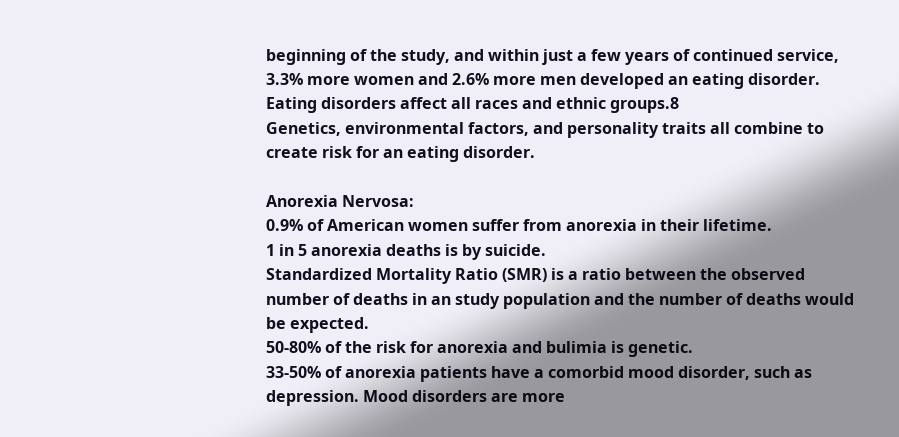beginning of the study, and within just a few years of continued service, 3.3% more women and 2.6% more men developed an eating disorder.
Eating disorders affect all races and ethnic groups.8
Genetics, environmental factors, and personality traits all combine to create risk for an eating disorder.

Anorexia Nervosa:
0.9% of American women suffer from anorexia in their lifetime.
1 in 5 anorexia deaths is by suicide.
Standardized Mortality Ratio (SMR) is a ratio between the observed number of deaths in an study population and the number of deaths would be expected.
50-80% of the risk for anorexia and bulimia is genetic.
33-50% of anorexia patients have a comorbid mood disorder, such as depression. Mood disorders are more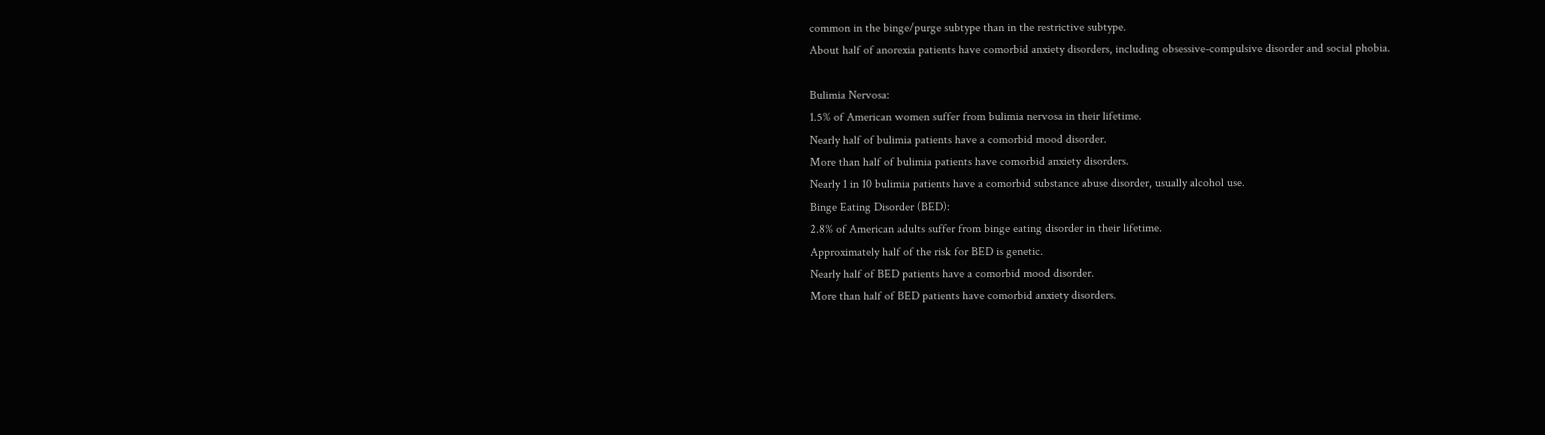common in the binge/purge subtype than in the restrictive subtype.
About half of anorexia patients have comorbid anxiety disorders, including obsessive-compulsive disorder and social phobia.

Bulimia Nervosa:
1.5% of American women suffer from bulimia nervosa in their lifetime.
Nearly half of bulimia patients have a comorbid mood disorder.
More than half of bulimia patients have comorbid anxiety disorders.
Nearly 1 in 10 bulimia patients have a comorbid substance abuse disorder, usually alcohol use.
Binge Eating Disorder (BED):
2.8% of American adults suffer from binge eating disorder in their lifetime.
Approximately half of the risk for BED is genetic.
Nearly half of BED patients have a comorbid mood disorder.
More than half of BED patients have comorbid anxiety disorders.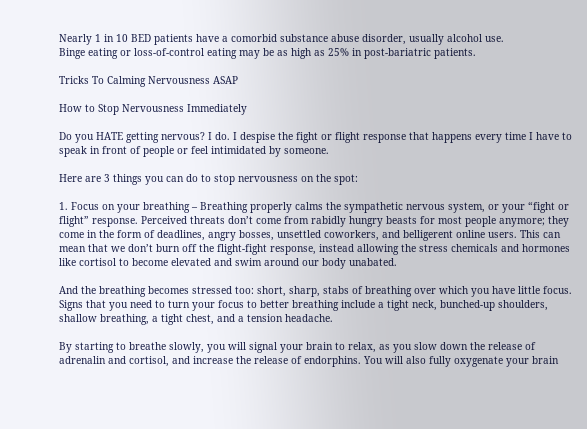Nearly 1 in 10 BED patients have a comorbid substance abuse disorder, usually alcohol use.
Binge eating or loss-of-control eating may be as high as 25% in post-bariatric patients.

Tricks To Calming Nervousness ASAP

How to Stop Nervousness Immediately

Do you HATE getting nervous? I do. I despise the fight or flight response that happens every time I have to speak in front of people or feel intimidated by someone.

Here are 3 things you can do to stop nervousness on the spot:

1. Focus on your breathing – Breathing properly calms the sympathetic nervous system, or your “fight or flight” response. Perceived threats don’t come from rabidly hungry beasts for most people anymore; they come in the form of deadlines, angry bosses, unsettled coworkers, and belligerent online users. This can mean that we don’t burn off the flight-fight response, instead allowing the stress chemicals and hormones like cortisol to become elevated and swim around our body unabated.

And the breathing becomes stressed too: short, sharp, stabs of breathing over which you have little focus. Signs that you need to turn your focus to better breathing include a tight neck, bunched-up shoulders, shallow breathing, a tight chest, and a tension headache.

By starting to breathe slowly, you will signal your brain to relax, as you slow down the release of adrenalin and cortisol, and increase the release of endorphins. You will also fully oxygenate your brain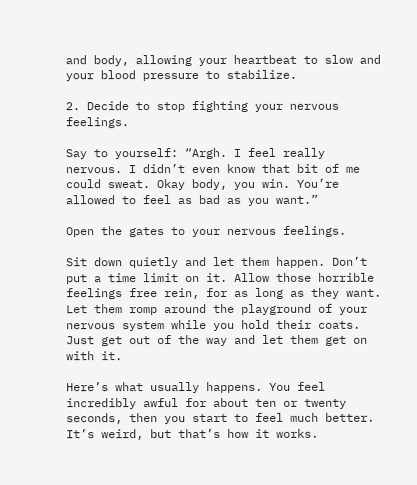and body, allowing your heartbeat to slow and your blood pressure to stabilize.

2. Decide to stop fighting your nervous feelings.

Say to yourself: “Argh. I feel really nervous. I didn’t even know that bit of me could sweat. Okay body, you win. You’re allowed to feel as bad as you want.”

Open the gates to your nervous feelings.

Sit down quietly and let them happen. Don’t put a time limit on it. Allow those horrible feelings free rein, for as long as they want. Let them romp around the playground of your nervous system while you hold their coats. Just get out of the way and let them get on with it.

Here’s what usually happens. You feel incredibly awful for about ten or twenty seconds, then you start to feel much better. It’s weird, but that’s how it works.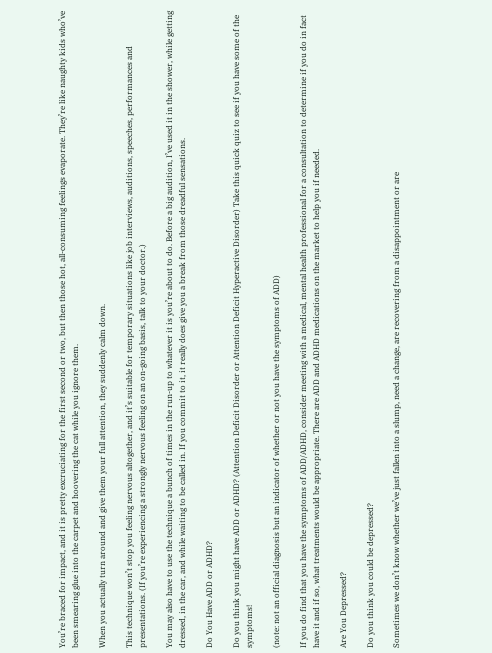You’re braced for impact, and it is pretty excruciating for the first second or two, but then those hot, all-consuming feelings evaporate. They’re like naughty kids who’ve been smearing glue into the carpet and hoovering the cat while you ignore them.

When you actually turn around and give them your full attention, they suddenly calm down.

This technique won’t stop you feeling nervous altogether, and it’s suitable for temporary situations like job interviews, auditions, speeches, performances and presentations. (If you’re experiencing a strongly nervous feeling on an on-going basis, talk to your doctor.)

You may also have to use the technique a bunch of times in the run-up to whatever it is you’re about to do. Before a big audition, I’ve used it in the shower, while getting dressed, in the car, and while waiting to be called in. If you commit to it, it really does give you a break from those dreadful sensations.

Do You Have ADD or ADHD?

Do you think you might have ADD or ADHD? (Attention Deficit Disorder or Attention Deficit Hyperactive Disorder) Take this quick quiz to see if you have some of the symptoms!

(note: not an official diagnosis but an indicator of whether or not you have the symptoms of ADD)

If you do find that you have the symptoms of ADD/ADHD, consider meeting with a medical, mental health professional for a consultation to determine if you do in fact have it and if so, what treatments would be appropriate. There are ADD and ADHD medications on the market to help you if needed.

Are You Depressed?

Do you think you could be depressed?

Sometimes we don’t know whether we’ve just fallen into a slump, need a change, are recovering from a disappointment or are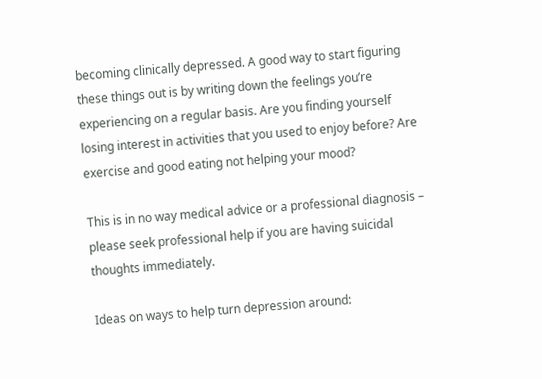becoming clinically depressed. A good way to start figuring these things out is by writing down the feelings you’re experiencing on a regular basis. Are you finding yourself losing interest in activities that you used to enjoy before? Are exercise and good eating not helping your mood?

This is in no way medical advice or a professional diagnosis – please seek professional help if you are having suicidal thoughts immediately.

Ideas on ways to help turn depression around: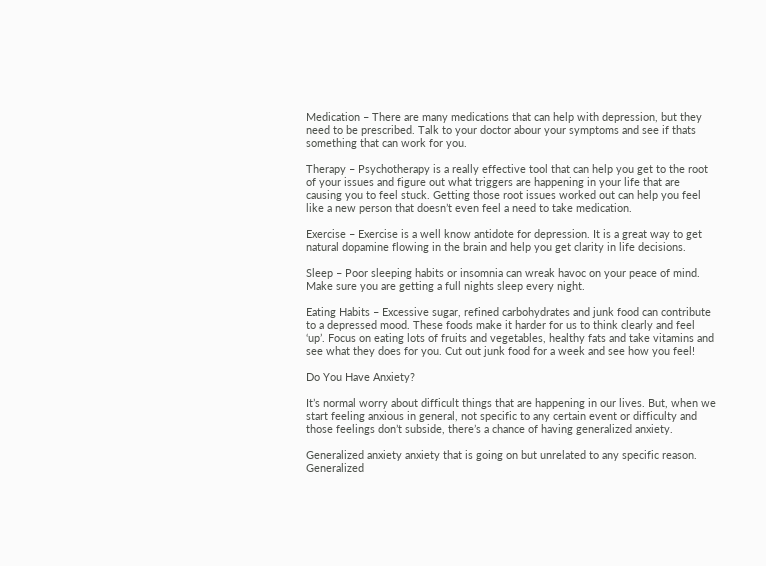Medication – There are many medications that can help with depression, but they need to be prescribed. Talk to your doctor abour your symptoms and see if thats something that can work for you.

Therapy – Psychotherapy is a really effective tool that can help you get to the root of your issues and figure out what triggers are happening in your life that are causing you to feel stuck. Getting those root issues worked out can help you feel like a new person that doesn’t even feel a need to take medication.

Exercise – Exercise is a well know antidote for depression. It is a great way to get natural dopamine flowing in the brain and help you get clarity in life decisions.

Sleep – Poor sleeping habits or insomnia can wreak havoc on your peace of mind. Make sure you are getting a full nights sleep every night.

Eating Habits – Excessive sugar, refined carbohydrates and junk food can contribute to a depressed mood. These foods make it harder for us to think clearly and feel ‘up’. Focus on eating lots of fruits and vegetables, healthy fats and take vitamins and see what they does for you. Cut out junk food for a week and see how you feel!

Do You Have Anxiety?

It’s normal worry about difficult things that are happening in our lives. But, when we start feeling anxious in general, not specific to any certain event or difficulty and those feelings don’t subside, there’s a chance of having generalized anxiety.

Generalized anxiety anxiety that is going on but unrelated to any specific reason. Generalized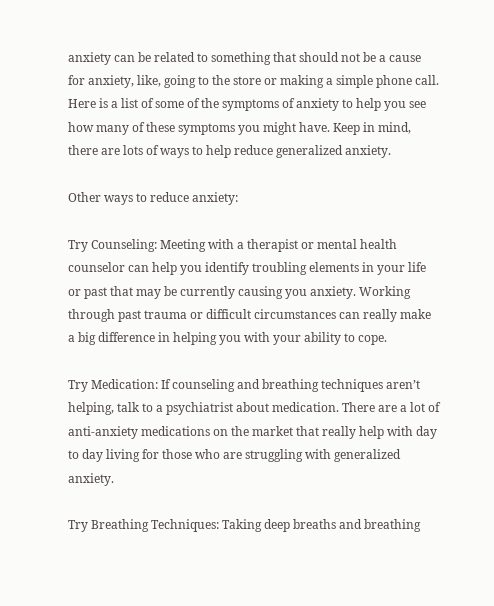anxiety can be related to something that should not be a cause for anxiety, like, going to the store or making a simple phone call. Here is a list of some of the symptoms of anxiety to help you see how many of these symptoms you might have. Keep in mind, there are lots of ways to help reduce generalized anxiety.

Other ways to reduce anxiety:

Try Counseling: Meeting with a therapist or mental health counselor can help you identify troubling elements in your life or past that may be currently causing you anxiety. Working through past trauma or difficult circumstances can really make a big difference in helping you with your ability to cope.

Try Medication: If counseling and breathing techniques aren’t helping, talk to a psychiatrist about medication. There are a lot of anti-anxiety medications on the market that really help with day to day living for those who are struggling with generalized anxiety.

Try Breathing Techniques: Taking deep breaths and breathing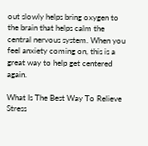out slowly helps bring oxygen to the brain that helps calm the central nervous system. When you feel anxiety coming on, this is a great way to help get centered again.

What Is The Best Way To Relieve Stress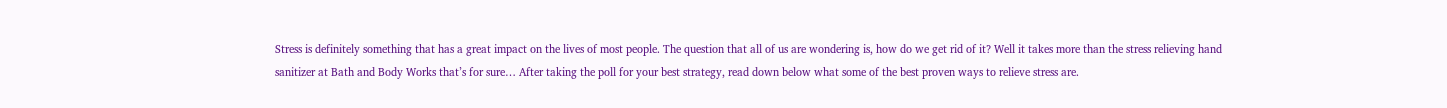Stress is definitely something that has a great impact on the lives of most people. The question that all of us are wondering is, how do we get rid of it? Well it takes more than the stress relieving hand sanitizer at Bath and Body Works that’s for sure… After taking the poll for your best strategy, read down below what some of the best proven ways to relieve stress are.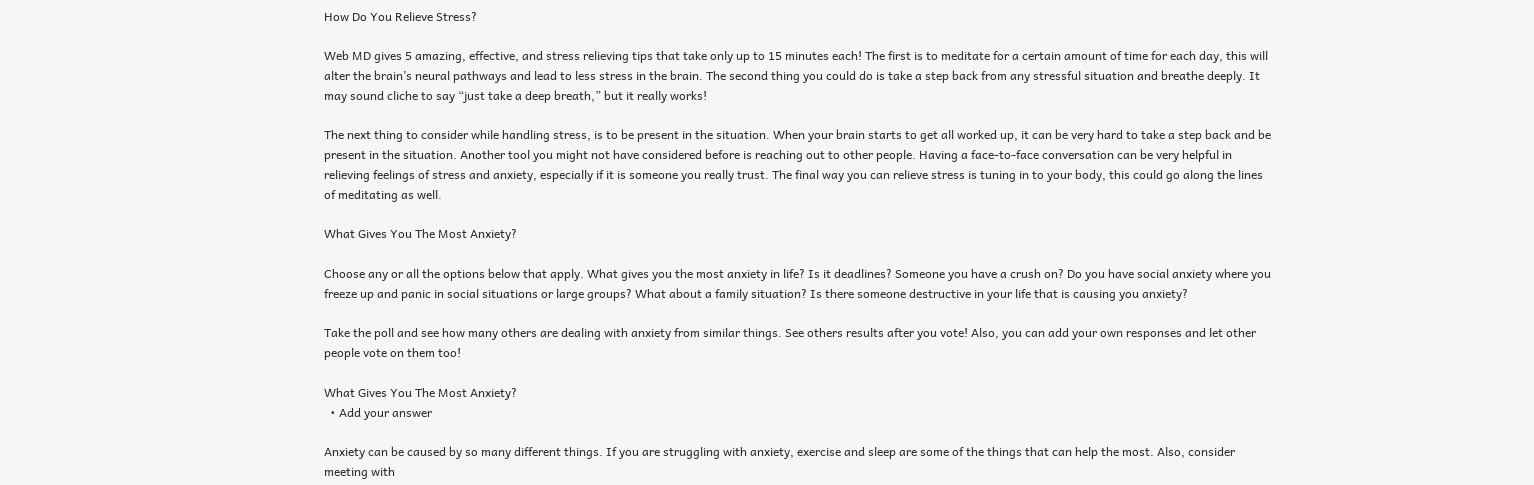How Do You Relieve Stress?

Web MD gives 5 amazing, effective, and stress relieving tips that take only up to 15 minutes each! The first is to meditate for a certain amount of time for each day, this will alter the brain’s neural pathways and lead to less stress in the brain. The second thing you could do is take a step back from any stressful situation and breathe deeply. It may sound cliche to say “just take a deep breath,” but it really works!

The next thing to consider while handling stress, is to be present in the situation. When your brain starts to get all worked up, it can be very hard to take a step back and be present in the situation. Another tool you might not have considered before is reaching out to other people. Having a face-to-face conversation can be very helpful in relieving feelings of stress and anxiety, especially if it is someone you really trust. The final way you can relieve stress is tuning in to your body, this could go along the lines of meditating as well.

What Gives You The Most Anxiety?

Choose any or all the options below that apply. What gives you the most anxiety in life? Is it deadlines? Someone you have a crush on? Do you have social anxiety where you freeze up and panic in social situations or large groups? What about a family situation? Is there someone destructive in your life that is causing you anxiety?

Take the poll and see how many others are dealing with anxiety from similar things. See others results after you vote! Also, you can add your own responses and let other people vote on them too!

What Gives You The Most Anxiety?
  • Add your answer

Anxiety can be caused by so many different things. If you are struggling with anxiety, exercise and sleep are some of the things that can help the most. Also, consider meeting with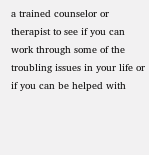a trained counselor or therapist to see if you can work through some of the troubling issues in your life or if you can be helped with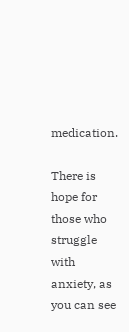medication.

There is hope for those who struggle with anxiety, as you can see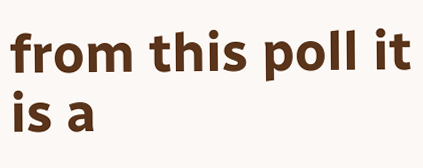from this poll it is a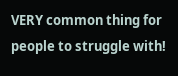VERY common thing for people to struggle with!